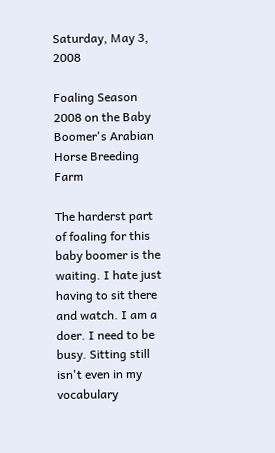Saturday, May 3, 2008

Foaling Season 2008 on the Baby Boomer's Arabian Horse Breeding Farm

The harderst part of foaling for this baby boomer is the waiting. I hate just having to sit there and watch. I am a doer. I need to be busy. Sitting still isn't even in my vocabulary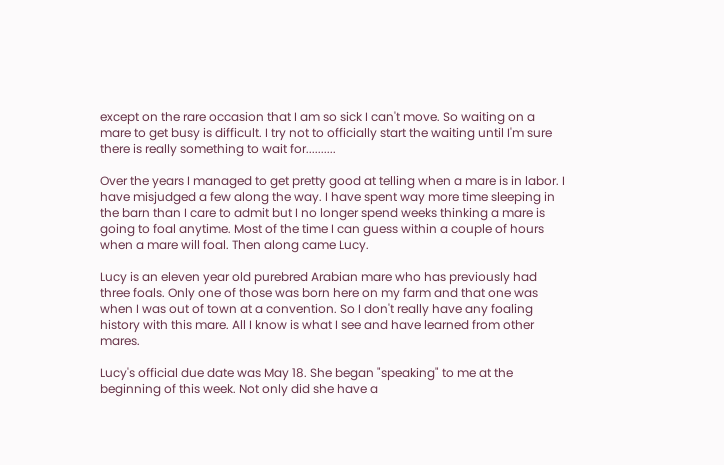except on the rare occasion that I am so sick I can't move. So waiting on a mare to get busy is difficult. I try not to officially start the waiting until I'm sure there is really something to wait for..........

Over the years I managed to get pretty good at telling when a mare is in labor. I have misjudged a few along the way. I have spent way more time sleeping in the barn than I care to admit but I no longer spend weeks thinking a mare is going to foal anytime. Most of the time I can guess within a couple of hours when a mare will foal. Then along came Lucy.

Lucy is an eleven year old purebred Arabian mare who has previously had three foals. Only one of those was born here on my farm and that one was when I was out of town at a convention. So I don't really have any foaling history with this mare. All I know is what I see and have learned from other mares.

Lucy's official due date was May 18. She began "speaking" to me at the beginning of this week. Not only did she have a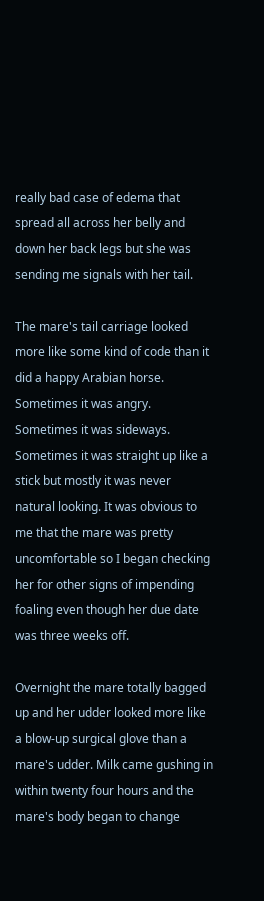really bad case of edema that spread all across her belly and down her back legs but she was sending me signals with her tail.

The mare's tail carriage looked more like some kind of code than it did a happy Arabian horse. Sometimes it was angry. Sometimes it was sideways. Sometimes it was straight up like a stick but mostly it was never natural looking. It was obvious to me that the mare was pretty uncomfortable so I began checking her for other signs of impending foaling even though her due date was three weeks off.

Overnight the mare totally bagged up and her udder looked more like a blow-up surgical glove than a mare's udder. Milk came gushing in within twenty four hours and the mare's body began to change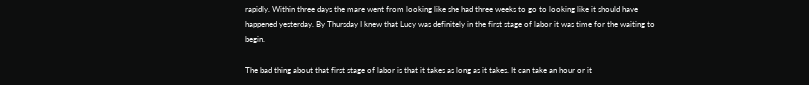rapidly. Within three days the mare went from looking like she had three weeks to go to looking like it should have happened yesterday. By Thursday I knew that Lucy was definitely in the first stage of labor it was time for the waiting to begin.

The bad thing about that first stage of labor is that it takes as long as it takes. It can take an hour or it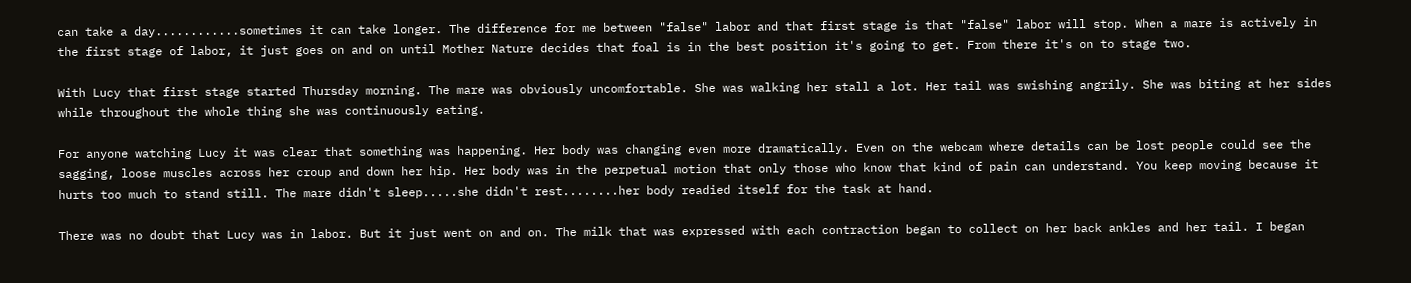can take a day............sometimes it can take longer. The difference for me between "false" labor and that first stage is that "false" labor will stop. When a mare is actively in the first stage of labor, it just goes on and on until Mother Nature decides that foal is in the best position it's going to get. From there it's on to stage two.

With Lucy that first stage started Thursday morning. The mare was obviously uncomfortable. She was walking her stall a lot. Her tail was swishing angrily. She was biting at her sides while throughout the whole thing she was continuously eating.

For anyone watching Lucy it was clear that something was happening. Her body was changing even more dramatically. Even on the webcam where details can be lost people could see the sagging, loose muscles across her croup and down her hip. Her body was in the perpetual motion that only those who know that kind of pain can understand. You keep moving because it hurts too much to stand still. The mare didn't sleep.....she didn't rest........her body readied itself for the task at hand.

There was no doubt that Lucy was in labor. But it just went on and on. The milk that was expressed with each contraction began to collect on her back ankles and her tail. I began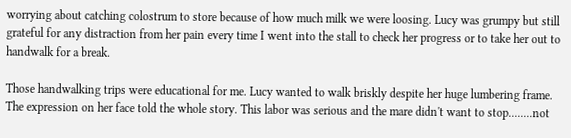worrying about catching colostrum to store because of how much milk we were loosing. Lucy was grumpy but still grateful for any distraction from her pain every time I went into the stall to check her progress or to take her out to handwalk for a break.

Those handwalking trips were educational for me. Lucy wanted to walk briskly despite her huge lumbering frame. The expression on her face told the whole story. This labor was serious and the mare didn't want to stop........not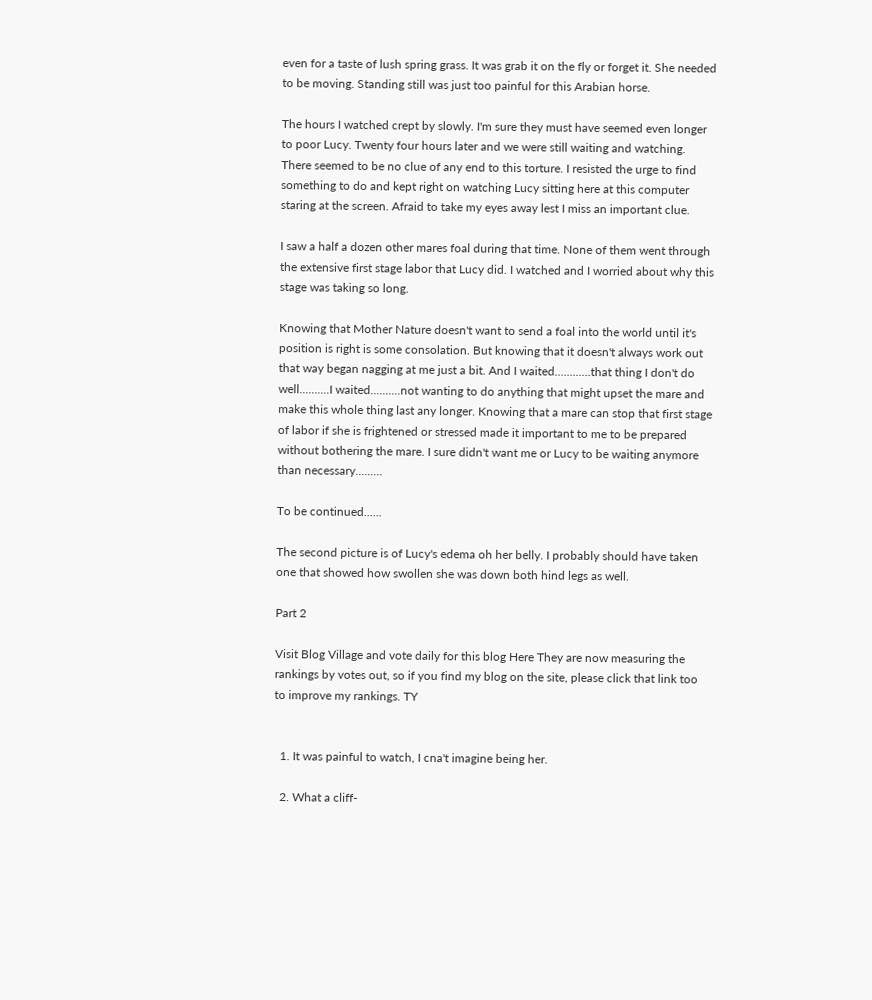even for a taste of lush spring grass. It was grab it on the fly or forget it. She needed to be moving. Standing still was just too painful for this Arabian horse.

The hours I watched crept by slowly. I'm sure they must have seemed even longer to poor Lucy. Twenty four hours later and we were still waiting and watching. There seemed to be no clue of any end to this torture. I resisted the urge to find something to do and kept right on watching Lucy sitting here at this computer staring at the screen. Afraid to take my eyes away lest I miss an important clue.

I saw a half a dozen other mares foal during that time. None of them went through the extensive first stage labor that Lucy did. I watched and I worried about why this stage was taking so long.

Knowing that Mother Nature doesn't want to send a foal into the world until it's position is right is some consolation. But knowing that it doesn't always work out that way began nagging at me just a bit. And I waited............that thing I don't do well..........I waited..........not wanting to do anything that might upset the mare and make this whole thing last any longer. Knowing that a mare can stop that first stage of labor if she is frightened or stressed made it important to me to be prepared without bothering the mare. I sure didn't want me or Lucy to be waiting anymore than necessary.........

To be continued......

The second picture is of Lucy's edema oh her belly. I probably should have taken one that showed how swollen she was down both hind legs as well.

Part 2

Visit Blog Village and vote daily for this blog Here They are now measuring the rankings by votes out, so if you find my blog on the site, please click that link too to improve my rankings. TY


  1. It was painful to watch, I cna't imagine being her.

  2. What a cliff-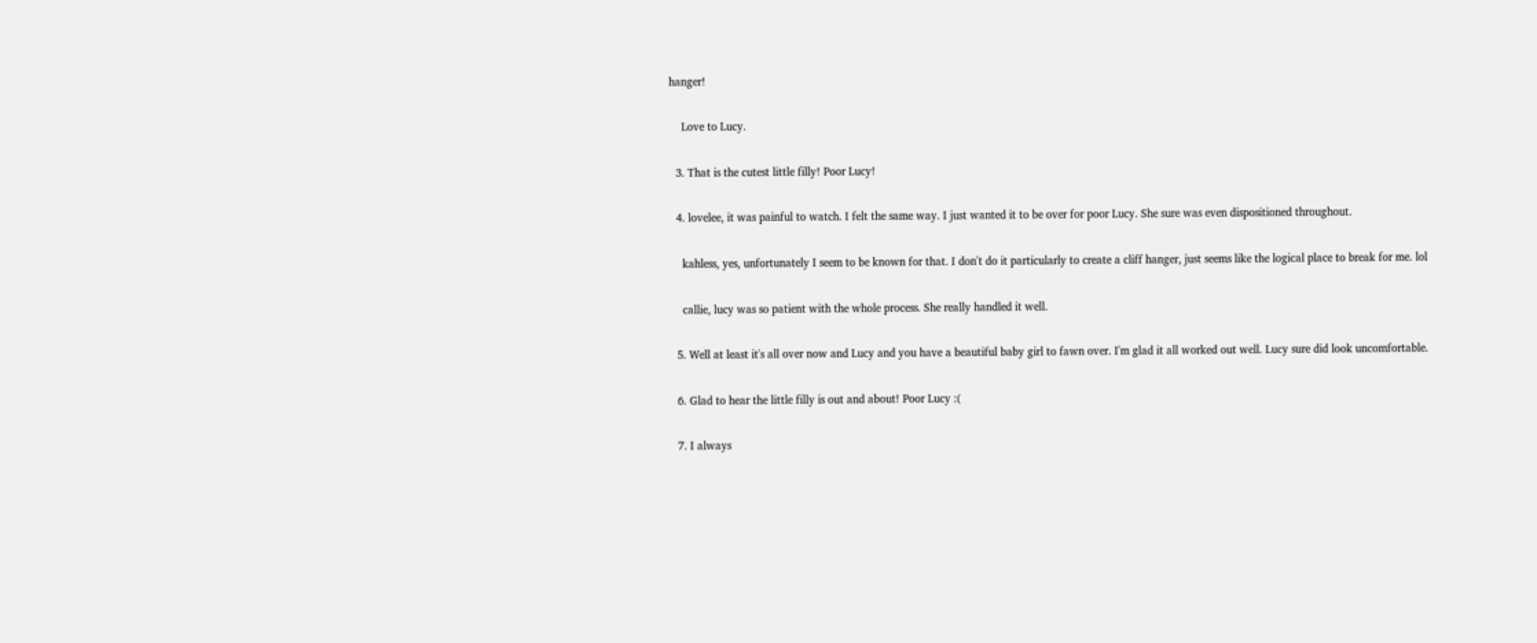hanger!

    Love to Lucy.

  3. That is the cutest little filly! Poor Lucy!

  4. lovelee, it was painful to watch. I felt the same way. I just wanted it to be over for poor Lucy. She sure was even dispositioned throughout.

    kahless, yes, unfortunately I seem to be known for that. I don't do it particularly to create a cliff hanger, just seems like the logical place to break for me. lol

    callie, lucy was so patient with the whole process. She really handled it well.

  5. Well at least it's all over now and Lucy and you have a beautiful baby girl to fawn over. I'm glad it all worked out well. Lucy sure did look uncomfortable.

  6. Glad to hear the little filly is out and about! Poor Lucy :(

  7. I always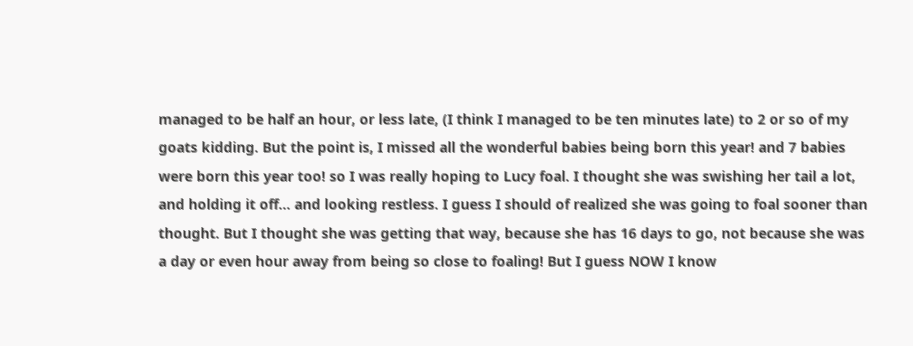managed to be half an hour, or less late, (I think I managed to be ten minutes late) to 2 or so of my goats kidding. But the point is, I missed all the wonderful babies being born this year! and 7 babies were born this year too! so I was really hoping to Lucy foal. I thought she was swishing her tail a lot, and holding it off... and looking restless. I guess I should of realized she was going to foal sooner than thought. But I thought she was getting that way, because she has 16 days to go, not because she was a day or even hour away from being so close to foaling! But I guess NOW I know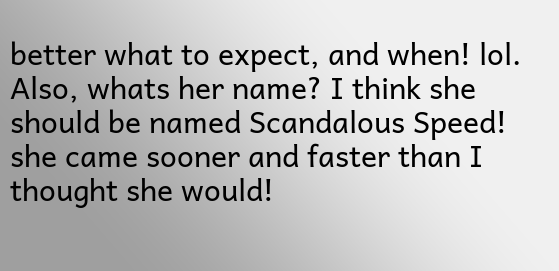better what to expect, and when! lol. Also, whats her name? I think she should be named Scandalous Speed! she came sooner and faster than I thought she would!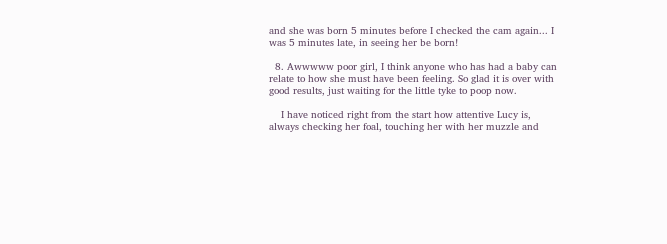and she was born 5 minutes before I checked the cam again... I was 5 minutes late, in seeing her be born!

  8. Awwwww poor girl, I think anyone who has had a baby can relate to how she must have been feeling. So glad it is over with good results, just waiting for the little tyke to poop now.

    I have noticed right from the start how attentive Lucy is, always checking her foal, touching her with her muzzle and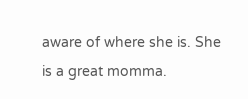aware of where she is. She is a great momma.